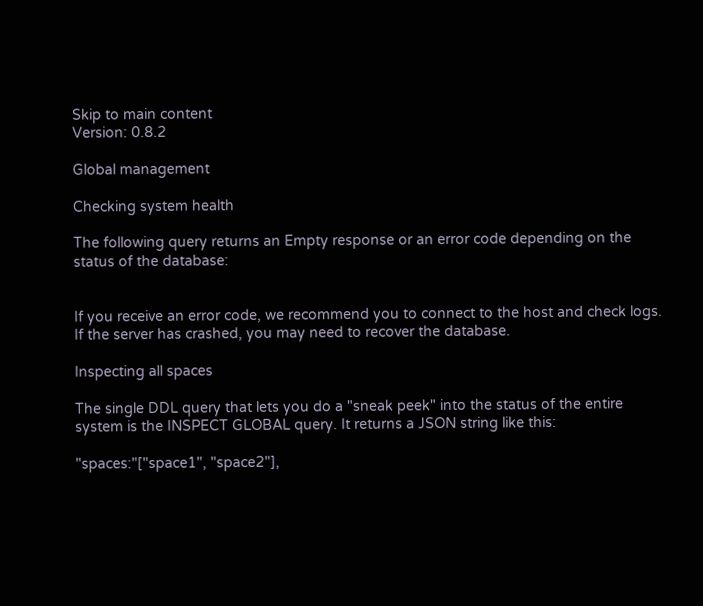Skip to main content
Version: 0.8.2

Global management

Checking system health

The following query returns an Empty response or an error code depending on the status of the database:


If you receive an error code, we recommend you to connect to the host and check logs. If the server has crashed, you may need to recover the database.

Inspecting all spaces

The single DDL query that lets you do a "sneak peek" into the status of the entire system is the INSPECT GLOBAL query. It returns a JSON string like this:

"spaces:"["space1", "space2"],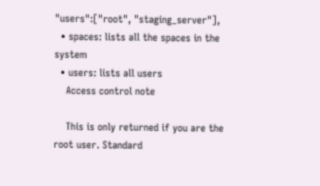"users":["root", "staging_server"],
  • spaces: lists all the spaces in the system
  • users: lists all users
    Access control note

    This is only returned if you are the root user. Standard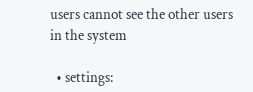users cannot see the other users in the system

  • settings: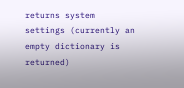returns system settings (currently an empty dictionary is returned)